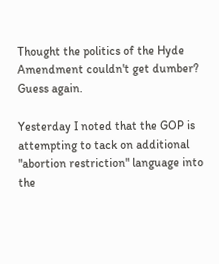Thought the politics of the Hyde Amendment couldn't get dumber? Guess again.

Yesterday I noted that the GOP is attempting to tack on additional "abortion restriction" language into the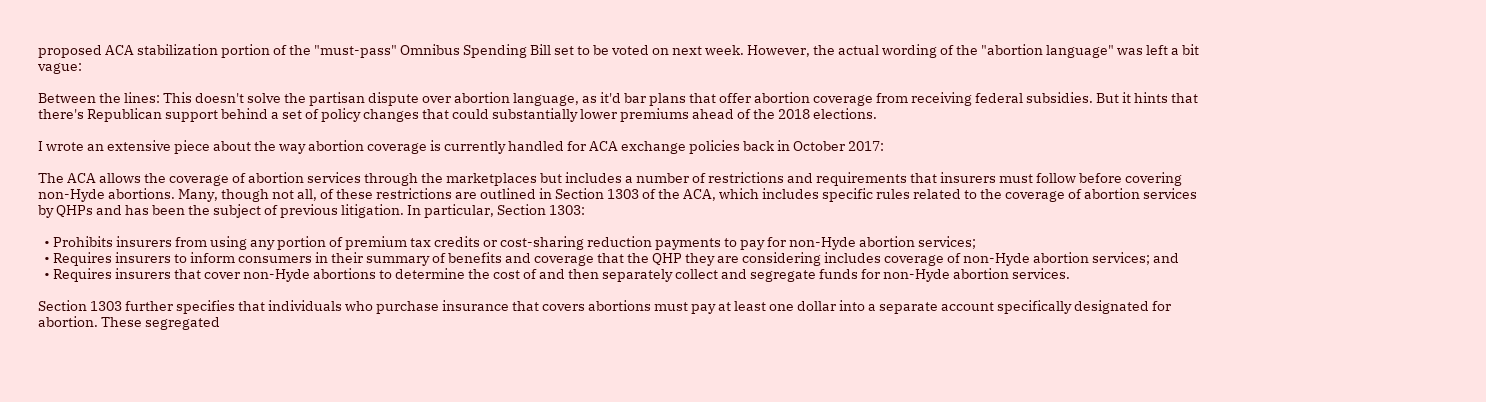proposed ACA stabilization portion of the "must-pass" Omnibus Spending Bill set to be voted on next week. However, the actual wording of the "abortion language" was left a bit vague:

Between the lines: This doesn't solve the partisan dispute over abortion language, as it'd bar plans that offer abortion coverage from receiving federal subsidies. But it hints that there's Republican support behind a set of policy changes that could substantially lower premiums ahead of the 2018 elections.

I wrote an extensive piece about the way abortion coverage is currently handled for ACA exchange policies back in October 2017:

The ACA allows the coverage of abortion services through the marketplaces but includes a number of restrictions and requirements that insurers must follow before covering non-Hyde abortions. Many, though not all, of these restrictions are outlined in Section 1303 of the ACA, which includes specific rules related to the coverage of abortion services by QHPs and has been the subject of previous litigation. In particular, Section 1303:

  • Prohibits insurers from using any portion of premium tax credits or cost-sharing reduction payments to pay for non-Hyde abortion services;
  • Requires insurers to inform consumers in their summary of benefits and coverage that the QHP they are considering includes coverage of non-Hyde abortion services; and
  • Requires insurers that cover non-Hyde abortions to determine the cost of and then separately collect and segregate funds for non-Hyde abortion services.

Section 1303 further specifies that individuals who purchase insurance that covers abortions must pay at least one dollar into a separate account specifically designated for abortion. These segregated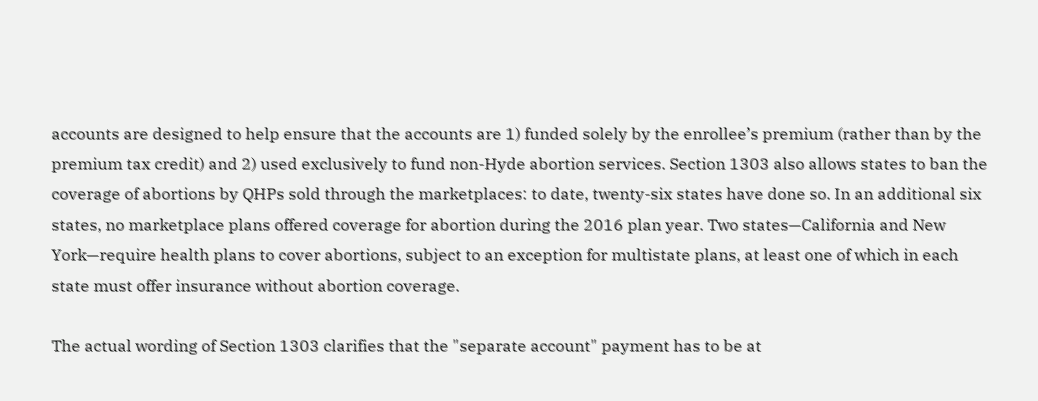accounts are designed to help ensure that the accounts are 1) funded solely by the enrollee’s premium (rather than by the premium tax credit) and 2) used exclusively to fund non-Hyde abortion services. Section 1303 also allows states to ban the coverage of abortions by QHPs sold through the marketplaces: to date, twenty-six states have done so. In an additional six states, no marketplace plans offered coverage for abortion during the 2016 plan year. Two states—California and New York—require health plans to cover abortions, subject to an exception for multistate plans, at least one of which in each state must offer insurance without abortion coverage.

The actual wording of Section 1303 clarifies that the "separate account" payment has to be at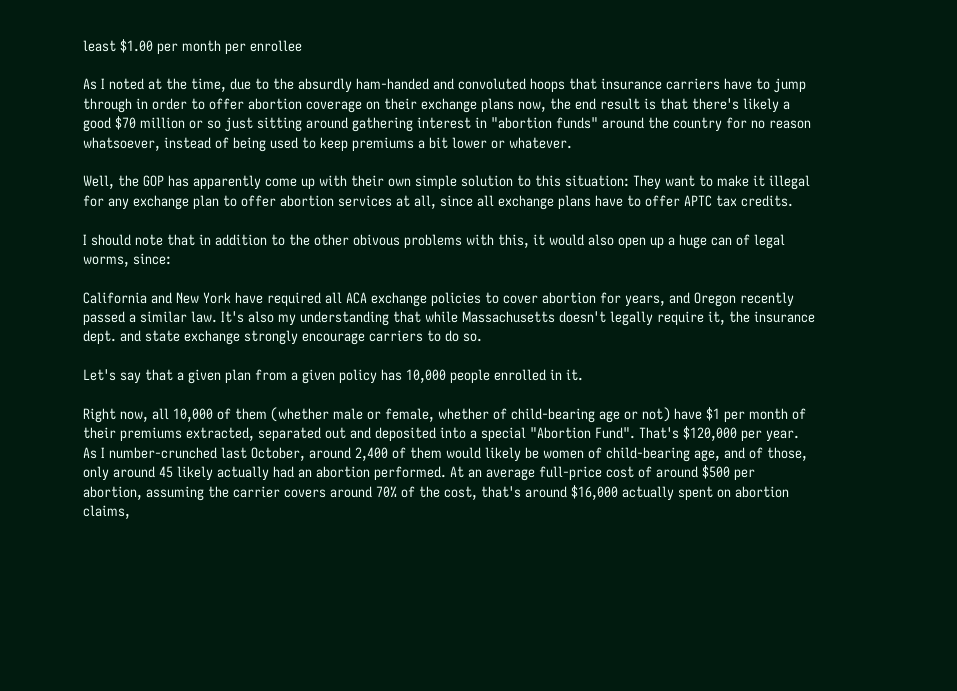least $1.00 per month per enrollee

As I noted at the time, due to the absurdly ham-handed and convoluted hoops that insurance carriers have to jump through in order to offer abortion coverage on their exchange plans now, the end result is that there's likely a good $70 million or so just sitting around gathering interest in "abortion funds" around the country for no reason whatsoever, instead of being used to keep premiums a bit lower or whatever.

Well, the GOP has apparently come up with their own simple solution to this situation: They want to make it illegal for any exchange plan to offer abortion services at all, since all exchange plans have to offer APTC tax credits.

I should note that in addition to the other obivous problems with this, it would also open up a huge can of legal worms, since:

California and New York have required all ACA exchange policies to cover abortion for years, and Oregon recently passed a similar law. It's also my understanding that while Massachusetts doesn't legally require it, the insurance dept. and state exchange strongly encourage carriers to do so.

Let's say that a given plan from a given policy has 10,000 people enrolled in it.

Right now, all 10,000 of them (whether male or female, whether of child-bearing age or not) have $1 per month of their premiums extracted, separated out and deposited into a special "Abortion Fund". That's $120,000 per year. As I number-crunched last October, around 2,400 of them would likely be women of child-bearing age, and of those, only around 45 likely actually had an abortion performed. At an average full-price cost of around $500 per abortion, assuming the carrier covers around 70% of the cost, that's around $16,000 actually spent on abortion claims,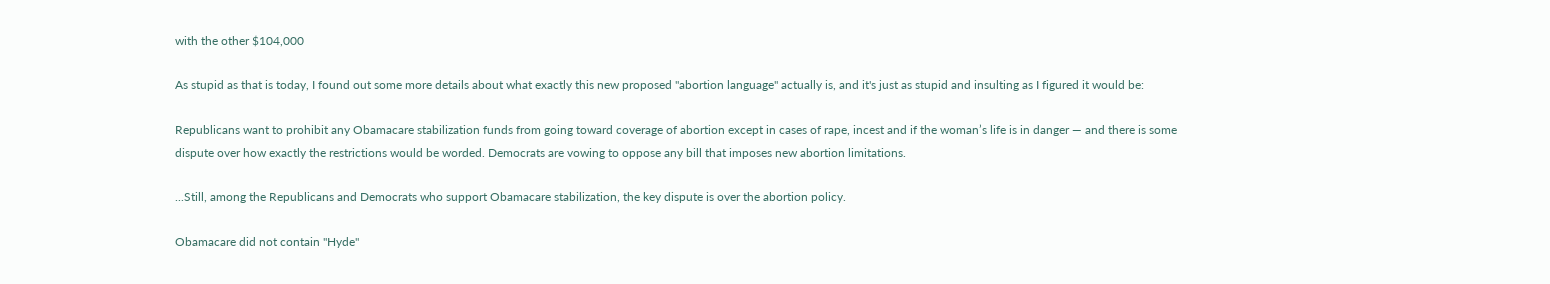with the other $104,000

As stupid as that is today, I found out some more details about what exactly this new proposed "abortion language" actually is, and it's just as stupid and insulting as I figured it would be:

Republicans want to prohibit any Obamacare stabilization funds from going toward coverage of abortion except in cases of rape, incest and if the woman’s life is in danger — and there is some dispute over how exactly the restrictions would be worded. Democrats are vowing to oppose any bill that imposes new abortion limitations.

...Still, among the Republicans and Democrats who support Obamacare stabilization, the key dispute is over the abortion policy.

Obamacare did not contain "Hyde"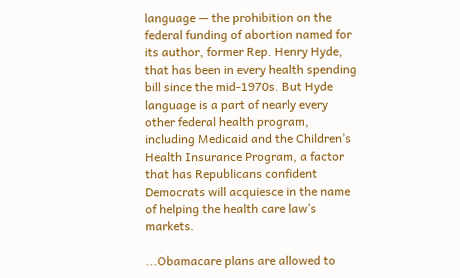language — the prohibition on the federal funding of abortion named for its author, former Rep. Henry Hyde, that has been in every health spending bill since the mid-1970s. But Hyde language is a part of nearly every other federal health program, including Medicaid and the Children’s Health Insurance Program, a factor that has Republicans confident Democrats will acquiesce in the name of helping the health care law’s markets.

...Obamacare plans are allowed to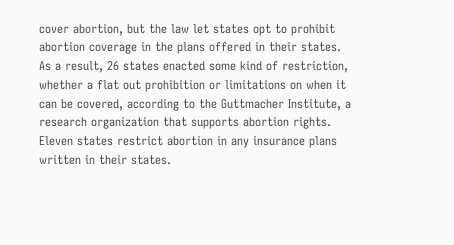cover abortion, but the law let states opt to prohibit abortion coverage in the plans offered in their states. As a result, 26 states enacted some kind of restriction, whether a flat out prohibition or limitations on when it can be covered, according to the Guttmacher Institute, a research organization that supports abortion rights. Eleven states restrict abortion in any insurance plans written in their states.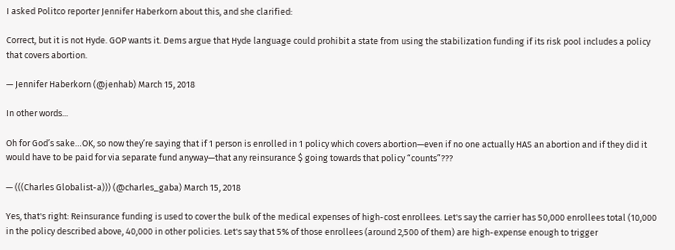I asked Politco reporter Jennifer Haberkorn about this, and she clarified:

Correct, but it is not Hyde. GOP wants it. Dems argue that Hyde language could prohibit a state from using the stabilization funding if its risk pool includes a policy that covers abortion.

— Jennifer Haberkorn (@jenhab) March 15, 2018

In other words...

Oh for God’s sake…OK, so now they’re saying that if 1 person is enrolled in 1 policy which covers abortion—even if no one actually HAS an abortion and if they did it would have to be paid for via separate fund anyway—that any reinsurance $ going towards that policy “counts”???

— (((Charles Globalist-a))) (@charles_gaba) March 15, 2018

Yes, that's right: Reinsurance funding is used to cover the bulk of the medical expenses of high-cost enrollees. Let's say the carrier has 50,000 enrollees total (10,000 in the policy described above, 40,000 in other policies. Let's say that 5% of those enrollees (around 2,500 of them) are high-expense enough to trigger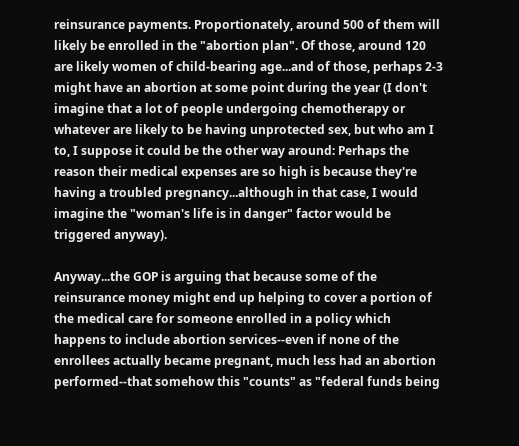reinsurance payments. Proportionately, around 500 of them will likely be enrolled in the "abortion plan". Of those, around 120 are likely women of child-bearing age...and of those, perhaps 2-3 might have an abortion at some point during the year (I don't imagine that a lot of people undergoing chemotherapy or whatever are likely to be having unprotected sex, but who am I to, I suppose it could be the other way around: Perhaps the reason their medical expenses are so high is because they're having a troubled pregnancy...although in that case, I would imagine the "woman's life is in danger" factor would be triggered anyway).

Anyway...the GOP is arguing that because some of the reinsurance money might end up helping to cover a portion of the medical care for someone enrolled in a policy which happens to include abortion services--even if none of the enrollees actually became pregnant, much less had an abortion performed--that somehow this "counts" as "federal funds being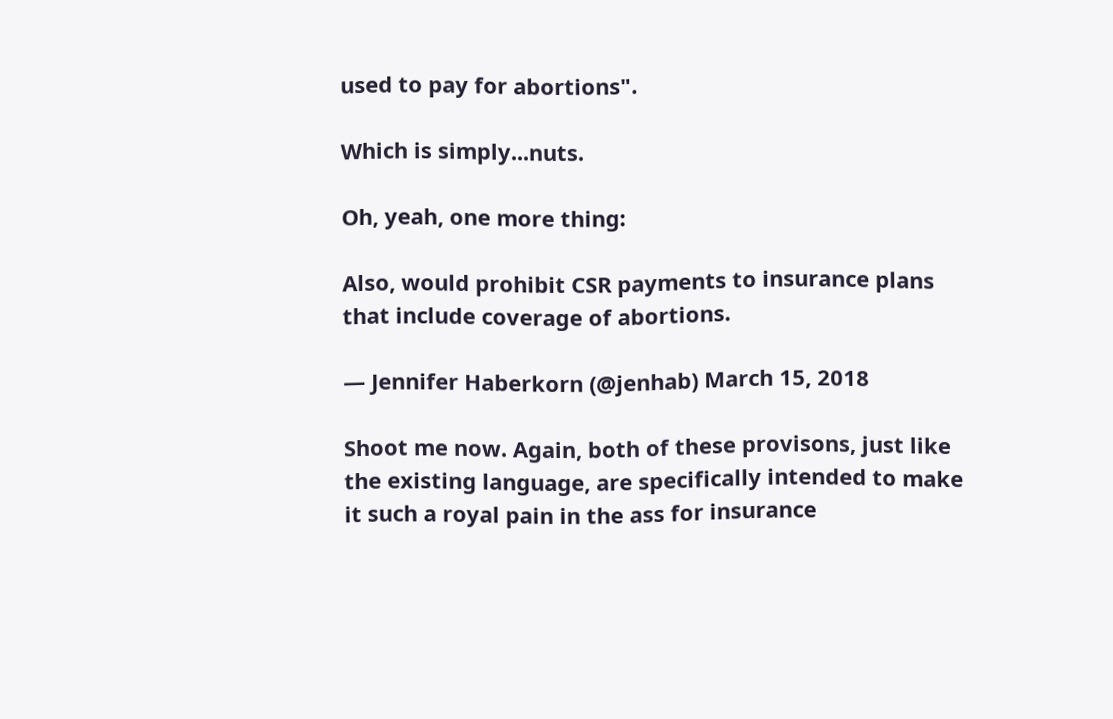used to pay for abortions".

Which is simply...nuts.

Oh, yeah, one more thing:

Also, would prohibit CSR payments to insurance plans that include coverage of abortions.

— Jennifer Haberkorn (@jenhab) March 15, 2018

Shoot me now. Again, both of these provisons, just like the existing language, are specifically intended to make it such a royal pain in the ass for insurance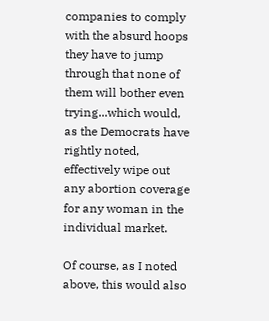companies to comply with the absurd hoops they have to jump through that none of them will bother even trying...which would, as the Democrats have rightly noted, effectively wipe out any abortion coverage for any woman in the individual market.

Of course, as I noted above, this would also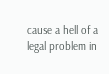cause a hell of a legal problem in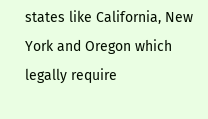states like California, New York and Oregon which legally require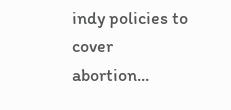indy policies to cover abortion...